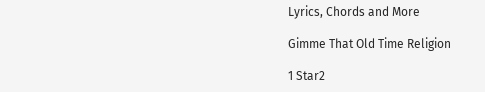Lyrics, Chords and More

Gimme That Old Time Religion

1 Star2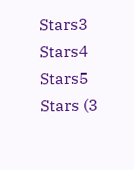Stars3 Stars4 Stars5 Stars (3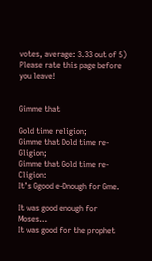votes, average: 3.33 out of 5)
Please rate this page before you leave!


Gimme that

Gold time religion;
Gimme that Dold time re-Gligion;
Gimme that Gold time re-Cligion:
It’s Ggood e-Dnough for Gme.

It was good enough for Moses…
It was good for the prophet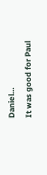Daniel…
It was good for Paul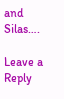and Silas….

Leave a Reply